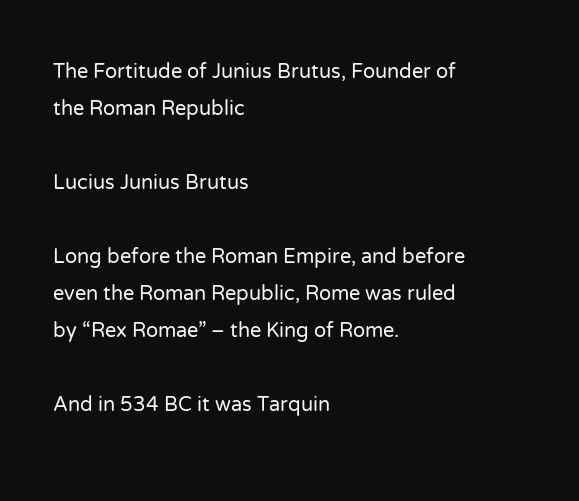The Fortitude of Junius Brutus, Founder of the Roman Republic

Lucius Junius Brutus

Long before the Roman Empire, and before even the Roman Republic, Rome was ruled by “Rex Romae” – the King of Rome.

And in 534 BC it was Tarquin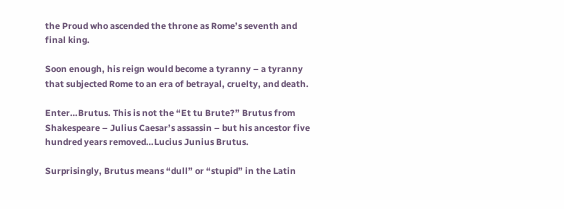the Proud who ascended the throne as Rome’s seventh and final king.

Soon enough, his reign would become a tyranny – a tyranny that subjected Rome to an era of betrayal, cruelty, and death.

Enter…Brutus. This is not the “Et tu Brute?” Brutus from Shakespeare – Julius Caesar’s assassin – but his ancestor five hundred years removed…Lucius Junius Brutus.

Surprisingly, Brutus means “dull” or “stupid” in the Latin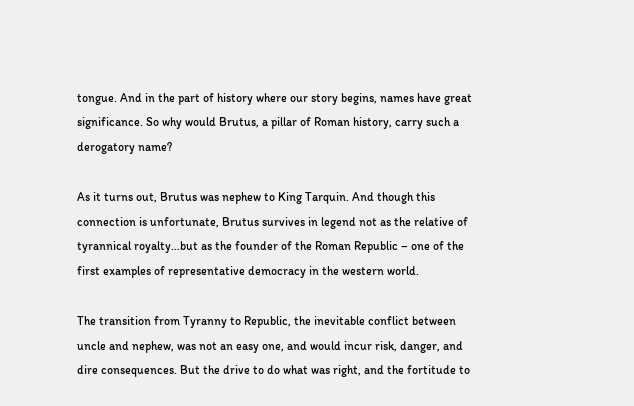tongue. And in the part of history where our story begins, names have great significance. So why would Brutus, a pillar of Roman history, carry such a derogatory name?

As it turns out, Brutus was nephew to King Tarquin. And though this connection is unfortunate, Brutus survives in legend not as the relative of tyrannical royalty…but as the founder of the Roman Republic – one of the first examples of representative democracy in the western world.

The transition from Tyranny to Republic, the inevitable conflict between uncle and nephew, was not an easy one, and would incur risk, danger, and dire consequences. But the drive to do what was right, and the fortitude to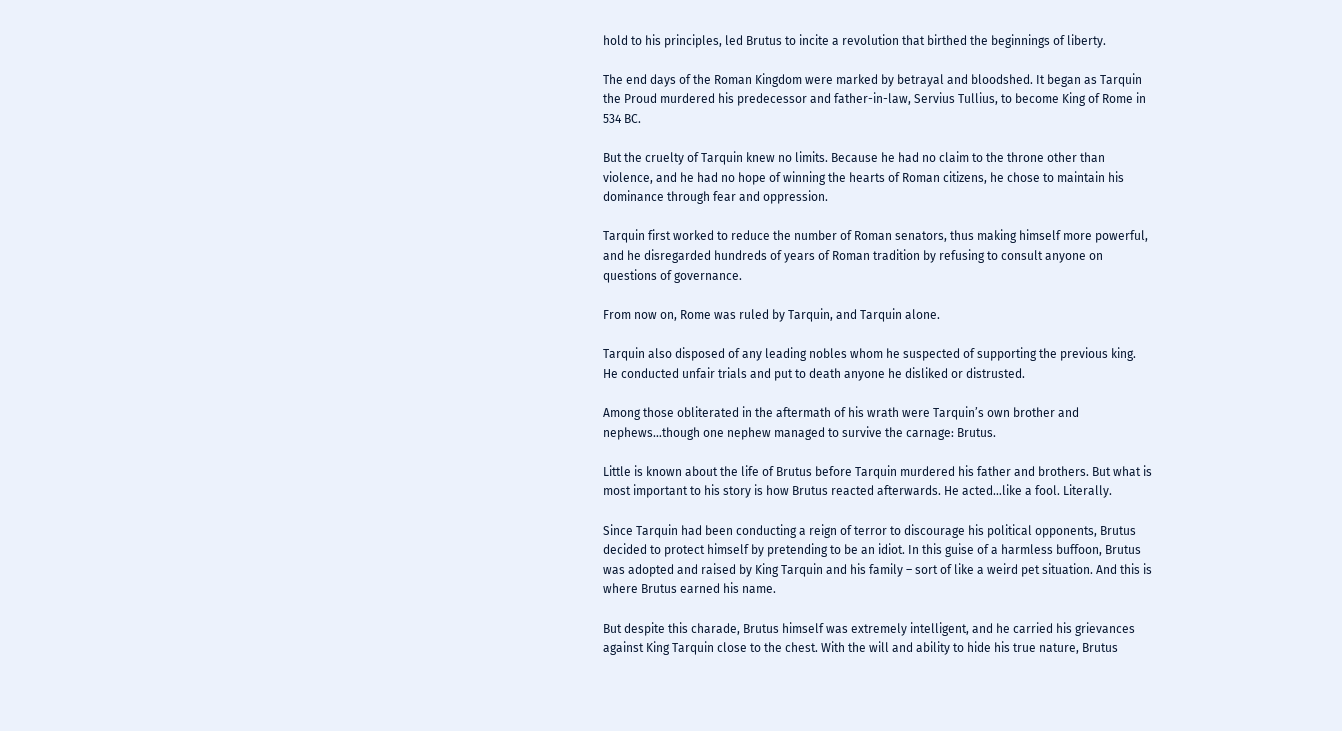hold to his principles, led Brutus to incite a revolution that birthed the beginnings of liberty.

The end days of the Roman Kingdom were marked by betrayal and bloodshed. It began as Tarquin the Proud murdered his predecessor and father-in-law, Servius Tullius, to become King of Rome in 534 BC.

But the cruelty of Tarquin knew no limits. Because he had no claim to the throne other than violence, and he had no hope of winning the hearts of Roman citizens, he chose to maintain his dominance through fear and oppression.

Tarquin first worked to reduce the number of Roman senators, thus making himself more powerful, and he disregarded hundreds of years of Roman tradition by refusing to consult anyone on questions of governance.

From now on, Rome was ruled by Tarquin, and Tarquin alone.

Tarquin also disposed of any leading nobles whom he suspected of supporting the previous king. He conducted unfair trials and put to death anyone he disliked or distrusted.

Among those obliterated in the aftermath of his wrath were Tarquin’s own brother and nephews…though one nephew managed to survive the carnage: Brutus.

Little is known about the life of Brutus before Tarquin murdered his father and brothers. But what is most important to his story is how Brutus reacted afterwards. He acted…like a fool. Literally.

Since Tarquin had been conducting a reign of terror to discourage his political opponents, Brutus decided to protect himself by pretending to be an idiot. In this guise of a harmless buffoon, Brutus was adopted and raised by King Tarquin and his family – sort of like a weird pet situation. And this is where Brutus earned his name.

But despite this charade, Brutus himself was extremely intelligent, and he carried his grievances against King Tarquin close to the chest. With the will and ability to hide his true nature, Brutus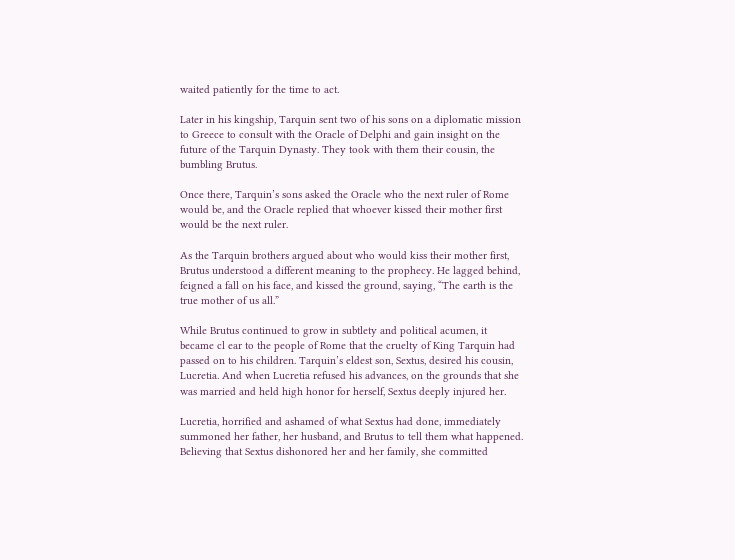waited patiently for the time to act.

Later in his kingship, Tarquin sent two of his sons on a diplomatic mission to Greece to consult with the Oracle of Delphi and gain insight on the future of the Tarquin Dynasty. They took with them their cousin, the bumbling Brutus.

Once there, Tarquin’s sons asked the Oracle who the next ruler of Rome would be, and the Oracle replied that whoever kissed their mother first would be the next ruler.

As the Tarquin brothers argued about who would kiss their mother first, Brutus understood a different meaning to the prophecy. He lagged behind, feigned a fall on his face, and kissed the ground, saying, “The earth is the true mother of us all.”

While Brutus continued to grow in subtlety and political acumen, it became cl ear to the people of Rome that the cruelty of King Tarquin had passed on to his children. Tarquin’s eldest son, Sextus, desired his cousin, Lucretia. And when Lucretia refused his advances, on the grounds that she was married and held high honor for herself, Sextus deeply injured her.

Lucretia, horrified and ashamed of what Sextus had done, immediately summoned her father, her husband, and Brutus to tell them what happened. Believing that Sextus dishonored her and her family, she committed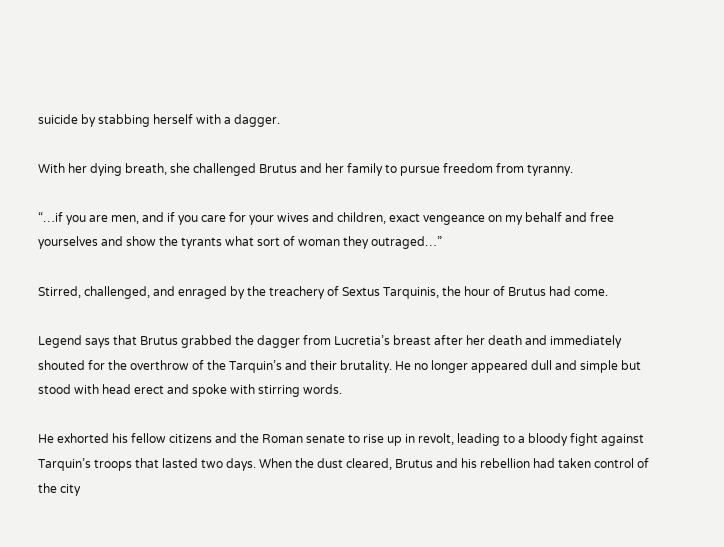suicide by stabbing herself with a dagger.

With her dying breath, she challenged Brutus and her family to pursue freedom from tyranny.

“…if you are men, and if you care for your wives and children, exact vengeance on my behalf and free yourselves and show the tyrants what sort of woman they outraged…”

Stirred, challenged, and enraged by the treachery of Sextus Tarquinis, the hour of Brutus had come.

Legend says that Brutus grabbed the dagger from Lucretia’s breast after her death and immediately shouted for the overthrow of the Tarquin’s and their brutality. He no longer appeared dull and simple but stood with head erect and spoke with stirring words.

He exhorted his fellow citizens and the Roman senate to rise up in revolt, leading to a bloody fight against Tarquin’s troops that lasted two days. When the dust cleared, Brutus and his rebellion had taken control of the city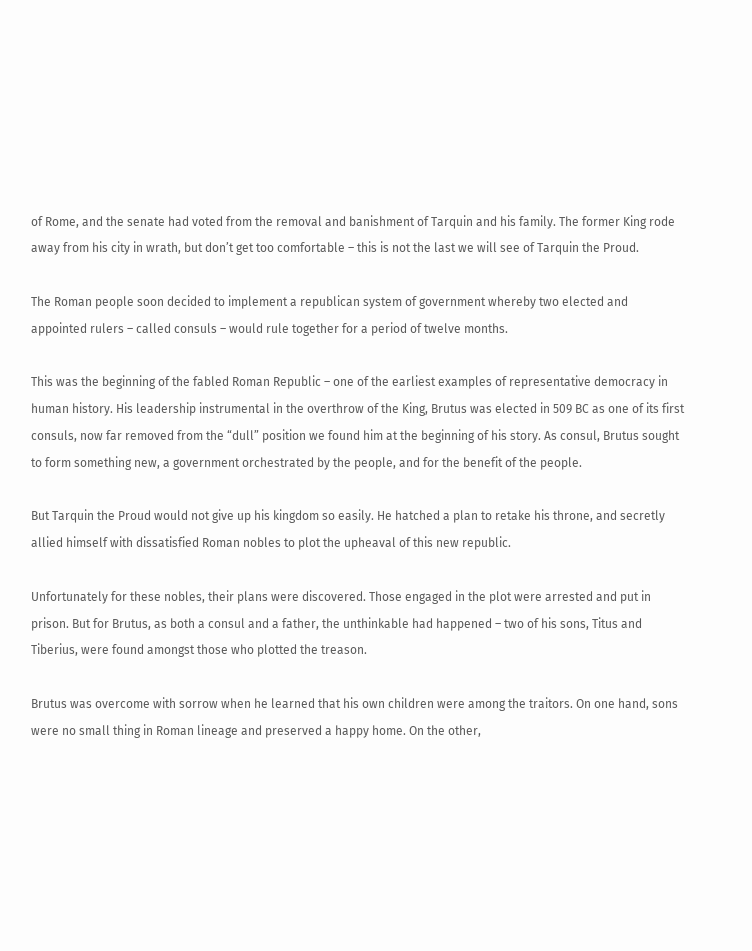of Rome, and the senate had voted from the removal and banishment of Tarquin and his family. The former King rode away from his city in wrath, but don’t get too comfortable – this is not the last we will see of Tarquin the Proud.

The Roman people soon decided to implement a republican system of government whereby two elected and appointed rulers – called consuls – would rule together for a period of twelve months.

This was the beginning of the fabled Roman Republic – one of the earliest examples of representative democracy in human history. His leadership instrumental in the overthrow of the King, Brutus was elected in 509 BC as one of its first consuls, now far removed from the “dull” position we found him at the beginning of his story. As consul, Brutus sought to form something new, a government orchestrated by the people, and for the benefit of the people.

But Tarquin the Proud would not give up his kingdom so easily. He hatched a plan to retake his throne, and secretly allied himself with dissatisfied Roman nobles to plot the upheaval of this new republic.

Unfortunately for these nobles, their plans were discovered. Those engaged in the plot were arrested and put in prison. But for Brutus, as both a consul and a father, the unthinkable had happened – two of his sons, Titus and Tiberius, were found amongst those who plotted the treason.

Brutus was overcome with sorrow when he learned that his own children were among the traitors. On one hand, sons were no small thing in Roman lineage and preserved a happy home. On the other,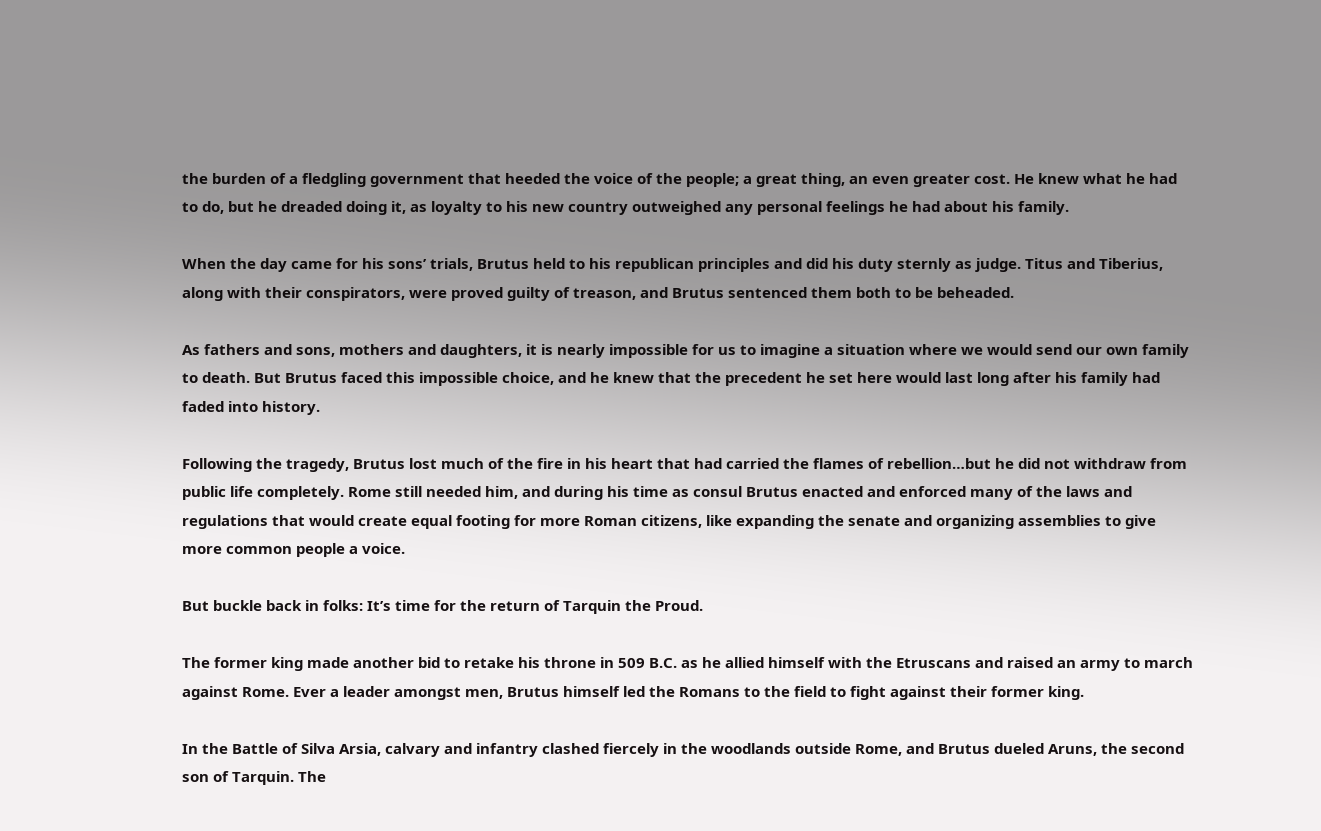the burden of a fledgling government that heeded the voice of the people; a great thing, an even greater cost. He knew what he had to do, but he dreaded doing it, as loyalty to his new country outweighed any personal feelings he had about his family.

When the day came for his sons’ trials, Brutus held to his republican principles and did his duty sternly as judge. Titus and Tiberius, along with their conspirators, were proved guilty of treason, and Brutus sentenced them both to be beheaded.

As fathers and sons, mothers and daughters, it is nearly impossible for us to imagine a situation where we would send our own family to death. But Brutus faced this impossible choice, and he knew that the precedent he set here would last long after his family had faded into history.

Following the tragedy, Brutus lost much of the fire in his heart that had carried the flames of rebellion…but he did not withdraw from public life completely. Rome still needed him, and during his time as consul Brutus enacted and enforced many of the laws and regulations that would create equal footing for more Roman citizens, like expanding the senate and organizing assemblies to give more common people a voice.

But buckle back in folks: It’s time for the return of Tarquin the Proud.

The former king made another bid to retake his throne in 509 B.C. as he allied himself with the Etruscans and raised an army to march against Rome. Ever a leader amongst men, Brutus himself led the Romans to the field to fight against their former king.

In the Battle of Silva Arsia, calvary and infantry clashed fiercely in the woodlands outside Rome, and Brutus dueled Aruns, the second son of Tarquin. The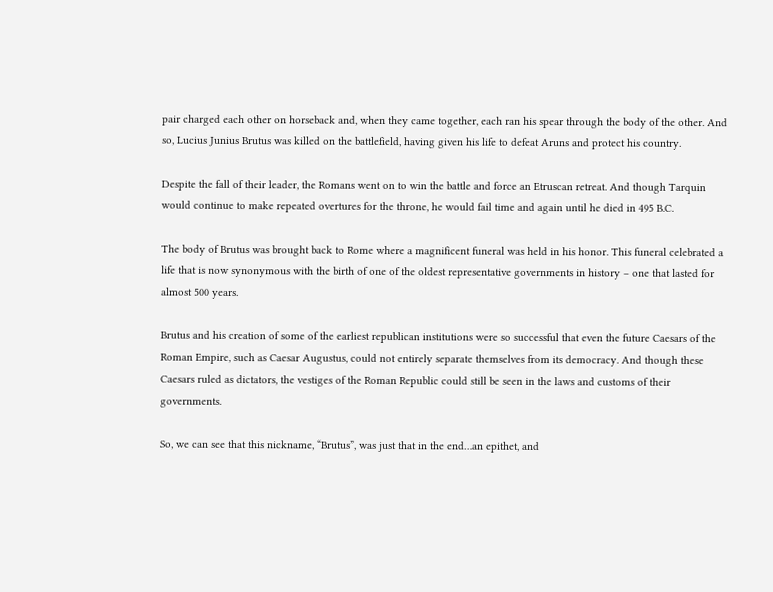pair charged each other on horseback and, when they came together, each ran his spear through the body of the other. And so, Lucius Junius Brutus was killed on the battlefield, having given his life to defeat Aruns and protect his country.

Despite the fall of their leader, the Romans went on to win the battle and force an Etruscan retreat. And though Tarquin would continue to make repeated overtures for the throne, he would fail time and again until he died in 495 B.C.

The body of Brutus was brought back to Rome where a magnificent funeral was held in his honor. This funeral celebrated a life that is now synonymous with the birth of one of the oldest representative governments in history – one that lasted for almost 500 years.

Brutus and his creation of some of the earliest republican institutions were so successful that even the future Caesars of the Roman Empire, such as Caesar Augustus, could not entirely separate themselves from its democracy. And though these Caesars ruled as dictators, the vestiges of the Roman Republic could still be seen in the laws and customs of their governments.

So, we can see that this nickname, “Brutus”, was just that in the end…an epithet, and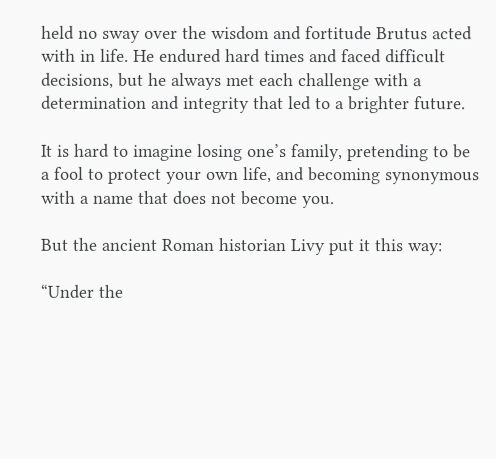held no sway over the wisdom and fortitude Brutus acted with in life. He endured hard times and faced difficult decisions, but he always met each challenge with a determination and integrity that led to a brighter future.

It is hard to imagine losing one’s family, pretending to be a fool to protect your own life, and becoming synonymous with a name that does not become you.

But the ancient Roman historian Livy put it this way:

“Under the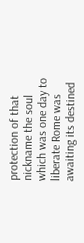protection of that nickname the soul which was one day to liberate Rome was awaiting its destined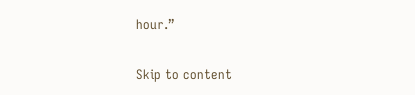hour.”

Skip to content